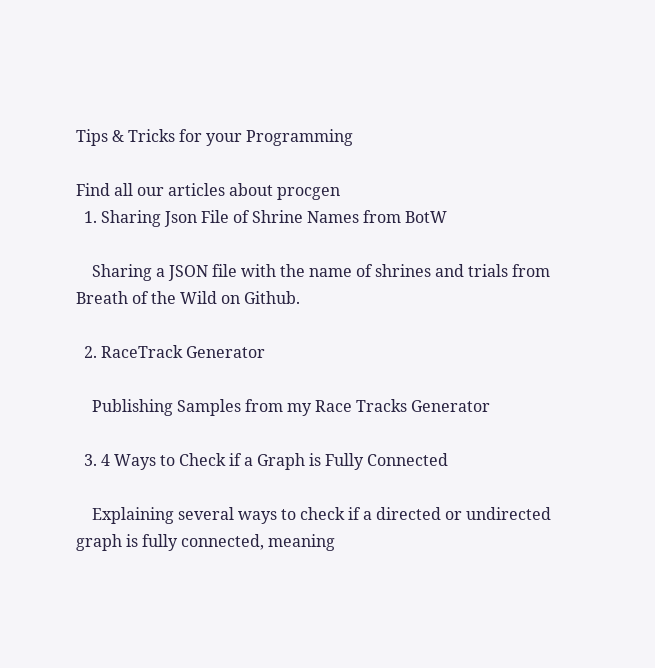Tips & Tricks for your Programming

Find all our articles about procgen
  1. Sharing Json File of Shrine Names from BotW

    Sharing a JSON file with the name of shrines and trials from Breath of the Wild on Github.

  2. RaceTrack Generator

    Publishing Samples from my Race Tracks Generator

  3. 4 Ways to Check if a Graph is Fully Connected

    Explaining several ways to check if a directed or undirected graph is fully connected, meaning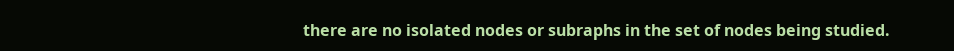there are no isolated nodes or subraphs in the set of nodes being studied.